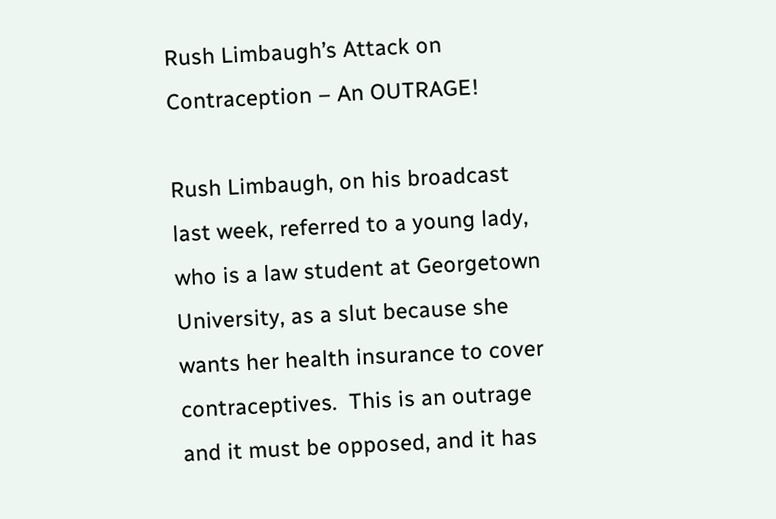Rush Limbaugh’s Attack on Contraception – An OUTRAGE!

Rush Limbaugh, on his broadcast last week, referred to a young lady, who is a law student at Georgetown University, as a slut because she wants her health insurance to cover contraceptives.  This is an outrage and it must be opposed, and it has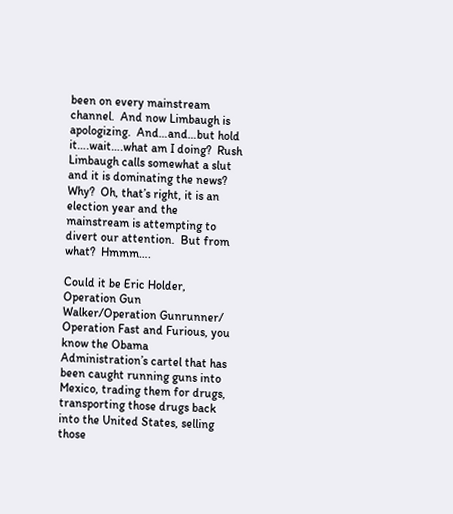been on every mainstream channel.  And now Limbaugh is apologizing.  And…and…but hold it….wait….what am I doing?  Rush Limbaugh calls somewhat a slut and it is dominating the news?  Why?  Oh, that’s right, it is an election year and the mainstream is attempting to divert our attention.  But from what?  Hmmm….

Could it be Eric Holder, Operation Gun Walker/Operation Gunrunner/ Operation Fast and Furious, you know the Obama Administration’s cartel that has been caught running guns into Mexico, trading them for drugs, transporting those drugs back into the United States, selling those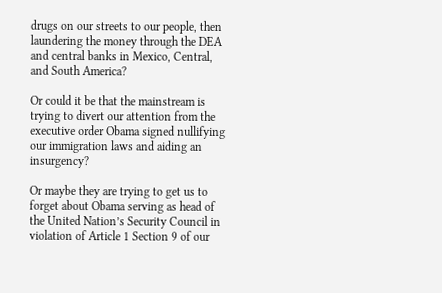drugs on our streets to our people, then laundering the money through the DEA and central banks in Mexico, Central, and South America?

Or could it be that the mainstream is trying to divert our attention from the executive order Obama signed nullifying our immigration laws and aiding an insurgency?

Or maybe they are trying to get us to forget about Obama serving as head of the United Nation’s Security Council in violation of Article 1 Section 9 of our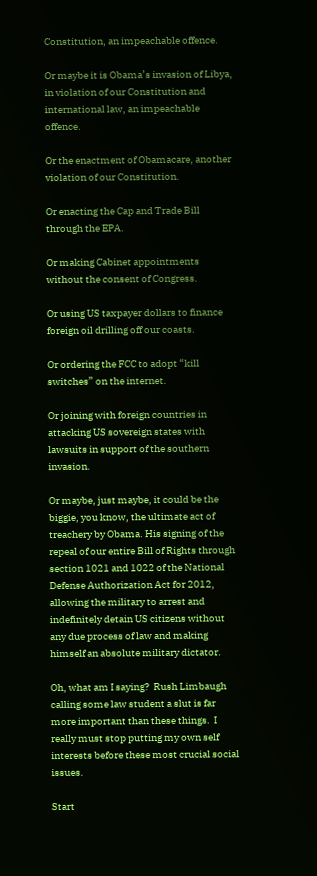Constitution, an impeachable offence.

Or maybe it is Obama’s invasion of Libya, in violation of our Constitution and international law, an impeachable offence.

Or the enactment of Obamacare, another violation of our Constitution.

Or enacting the Cap and Trade Bill through the EPA.

Or making Cabinet appointments without the consent of Congress.

Or using US taxpayer dollars to finance foreign oil drilling off our coasts.

Or ordering the FCC to adopt “kill switches” on the internet.

Or joining with foreign countries in attacking US sovereign states with lawsuits in support of the southern invasion.

Or maybe, just maybe, it could be the biggie, you know, the ultimate act of treachery by Obama. His signing of the repeal of our entire Bill of Rights through section 1021 and 1022 of the National Defense Authorization Act for 2012, allowing the military to arrest and indefinitely detain US citizens without any due process of law and making himself an absolute military dictator.

Oh, what am I saying?  Rush Limbaugh calling some law student a slut is far more important than these things.  I really must stop putting my own self interests before these most crucial social issues.

Start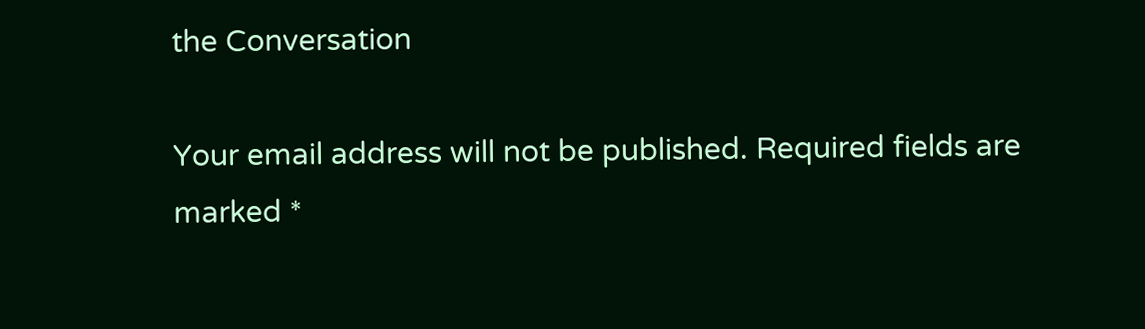the Conversation

Your email address will not be published. Required fields are marked *